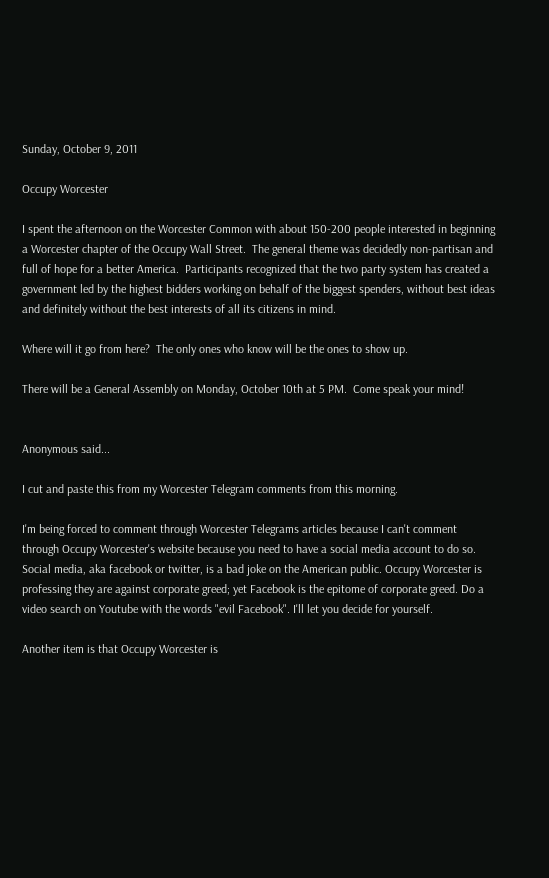Sunday, October 9, 2011

Occupy Worcester

I spent the afternoon on the Worcester Common with about 150-200 people interested in beginning a Worcester chapter of the Occupy Wall Street.  The general theme was decidedly non-partisan and full of hope for a better America.  Participants recognized that the two party system has created a government led by the highest bidders working on behalf of the biggest spenders, without best ideas and definitely without the best interests of all its citizens in mind.

Where will it go from here?  The only ones who know will be the ones to show up.

There will be a General Assembly on Monday, October 10th at 5 PM.  Come speak your mind!


Anonymous said...

I cut and paste this from my Worcester Telegram comments from this morning.

I'm being forced to comment through Worcester Telegrams articles because I can't comment through Occupy Worcester's website because you need to have a social media account to do so. Social media, aka facebook or twitter, is a bad joke on the American public. Occupy Worcester is professing they are against corporate greed; yet Facebook is the epitome of corporate greed. Do a video search on Youtube with the words "evil Facebook". I'll let you decide for yourself.

Another item is that Occupy Worcester is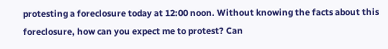protesting a foreclosure today at 12:00 noon. Without knowing the facts about this foreclosure, how can you expect me to protest? Can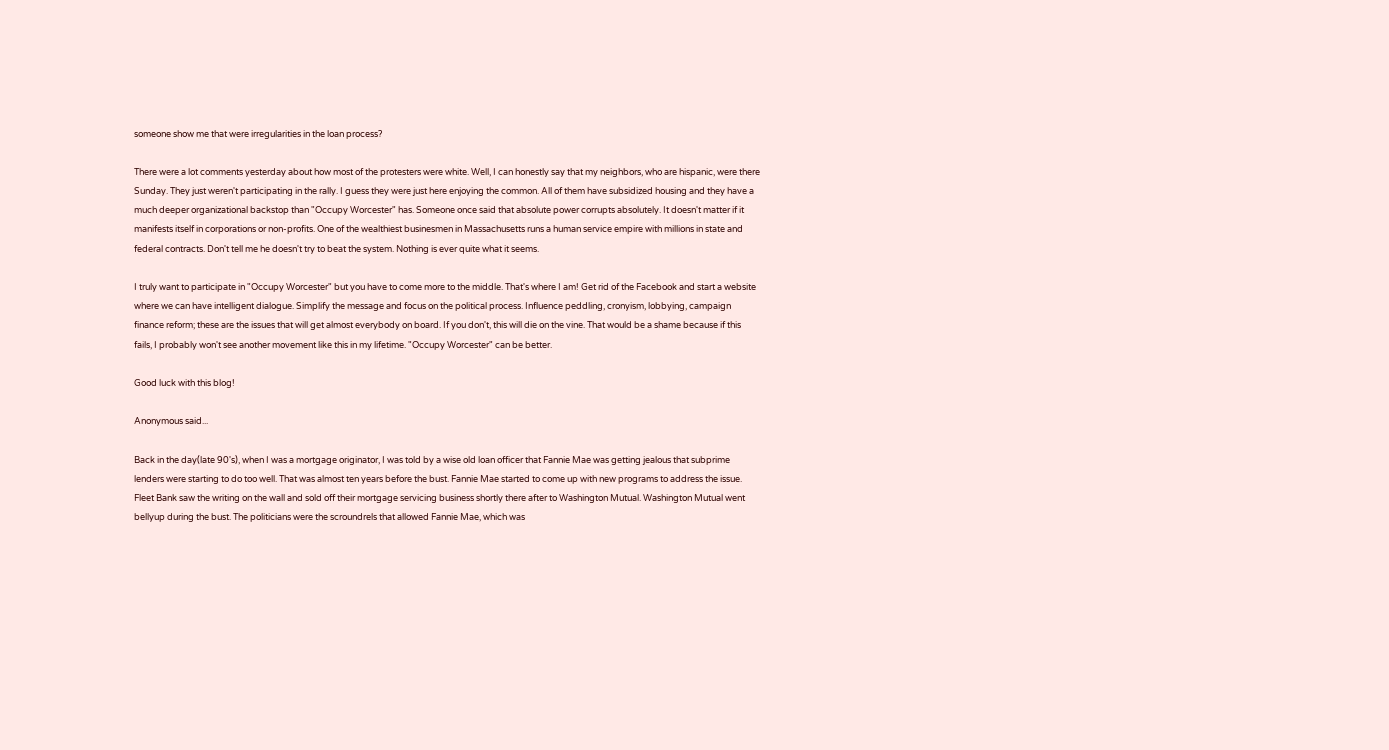someone show me that were irregularities in the loan process?

There were a lot comments yesterday about how most of the protesters were white. Well, I can honestly say that my neighbors, who are hispanic, were there Sunday. They just weren't participating in the rally. I guess they were just here enjoying the common. All of them have subsidized housing and they have a much deeper organizational backstop than "Occupy Worcester" has. Someone once said that absolute power corrupts absolutely. It doesn't matter if it manifests itself in corporations or non-profits. One of the wealthiest businesmen in Massachusetts runs a human service empire with millions in state and federal contracts. Don't tell me he doesn't try to beat the system. Nothing is ever quite what it seems.

I truly want to participate in "Occupy Worcester" but you have to come more to the middle. That's where I am! Get rid of the Facebook and start a website where we can have intelligent dialogue. Simplify the message and focus on the political process. Influence peddling, cronyism, lobbying, campaign finance reform; these are the issues that will get almost everybody on board. If you don't, this will die on the vine. That would be a shame because if this fails, I probably won't see another movement like this in my lifetime. "Occupy Worcester" can be better.

Good luck with this blog!

Anonymous said...

Back in the day(late 90's), when I was a mortgage originator, I was told by a wise old loan officer that Fannie Mae was getting jealous that subprime lenders were starting to do too well. That was almost ten years before the bust. Fannie Mae started to come up with new programs to address the issue. Fleet Bank saw the writing on the wall and sold off their mortgage servicing business shortly there after to Washington Mutual. Washington Mutual went bellyup during the bust. The politicians were the scroundrels that allowed Fannie Mae, which was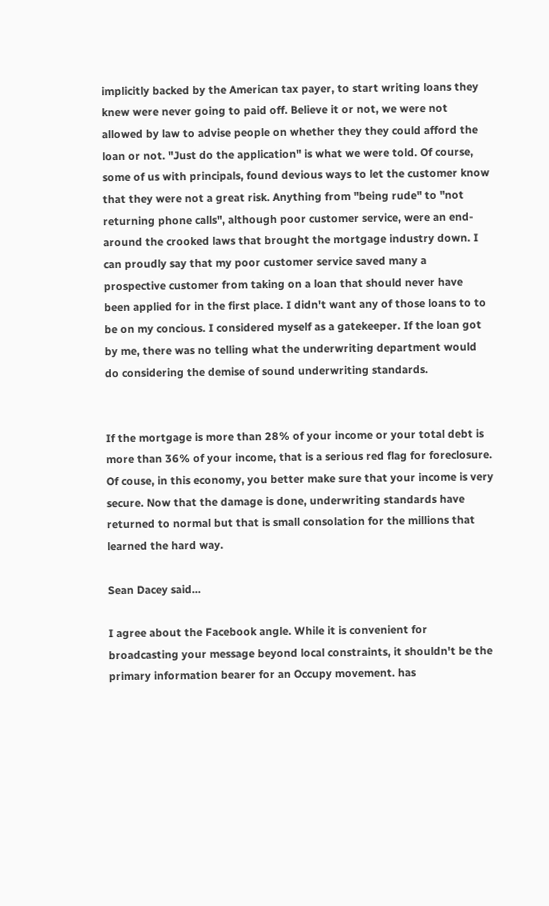implicitly backed by the American tax payer, to start writing loans they knew were never going to paid off. Believe it or not, we were not allowed by law to advise people on whether they they could afford the loan or not. "Just do the application" is what we were told. Of course, some of us with principals, found devious ways to let the customer know that they were not a great risk. Anything from "being rude" to "not returning phone calls", although poor customer service, were an end-around the crooked laws that brought the mortgage industry down. I can proudly say that my poor customer service saved many a prospective customer from taking on a loan that should never have been applied for in the first place. I didn't want any of those loans to to be on my concious. I considered myself as a gatekeeper. If the loan got by me, there was no telling what the underwriting department would do considering the demise of sound underwriting standards.


If the mortgage is more than 28% of your income or your total debt is more than 36% of your income, that is a serious red flag for foreclosure. Of couse, in this economy, you better make sure that your income is very secure. Now that the damage is done, underwriting standards have returned to normal but that is small consolation for the millions that learned the hard way.

Sean Dacey said...

I agree about the Facebook angle. While it is convenient for broadcasting your message beyond local constraints, it shouldn't be the primary information bearer for an Occupy movement. has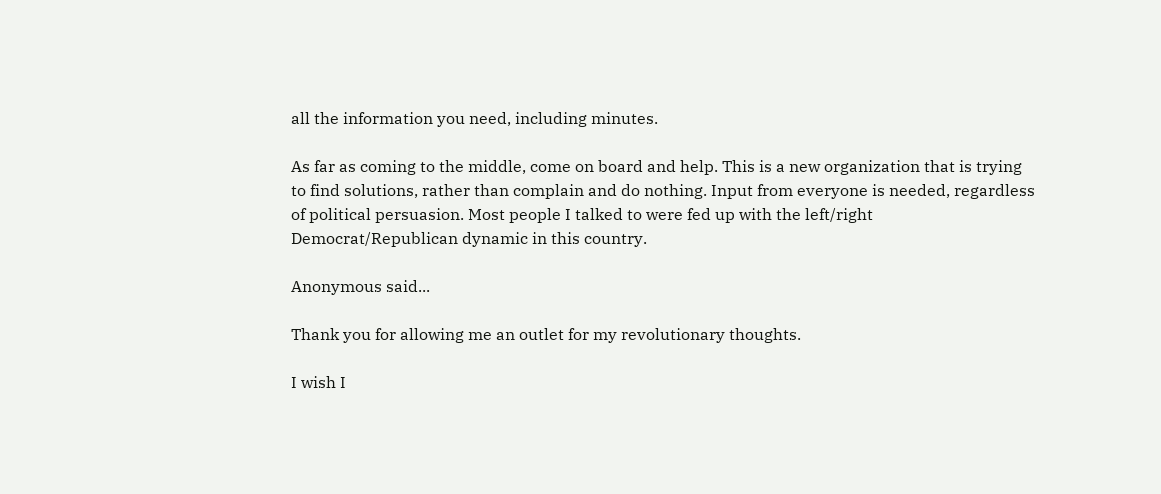all the information you need, including minutes.

As far as coming to the middle, come on board and help. This is a new organization that is trying to find solutions, rather than complain and do nothing. Input from everyone is needed, regardless of political persuasion. Most people I talked to were fed up with the left/right Democrat/Republican dynamic in this country.

Anonymous said...

Thank you for allowing me an outlet for my revolutionary thoughts.

I wish I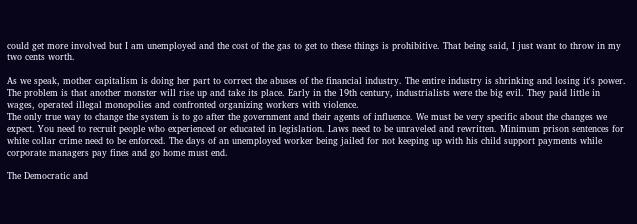could get more involved but I am unemployed and the cost of the gas to get to these things is prohibitive. That being said, I just want to throw in my two cents worth.

As we speak, mother capitalism is doing her part to correct the abuses of the financial industry. The entire industry is shrinking and losing it's power. The problem is that another monster will rise up and take its place. Early in the 19th century, industrialists were the big evil. They paid little in wages, operated illegal monopolies and confronted organizing workers with violence.
The only true way to change the system is to go after the government and their agents of influence. We must be very specific about the changes we expect. You need to recruit people who experienced or educated in legislation. Laws need to be unraveled and rewritten. Minimum prison sentences for white collar crime need to be enforced. The days of an unemployed worker being jailed for not keeping up with his child support payments while corporate managers pay fines and go home must end.

The Democratic and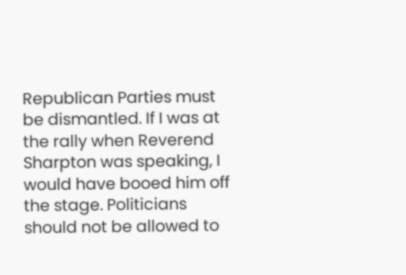Republican Parties must be dismantled. If I was at the rally when Reverend Sharpton was speaking, I would have booed him off the stage. Politicians should not be allowed to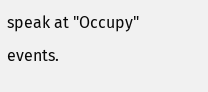speak at "Occupy" events.